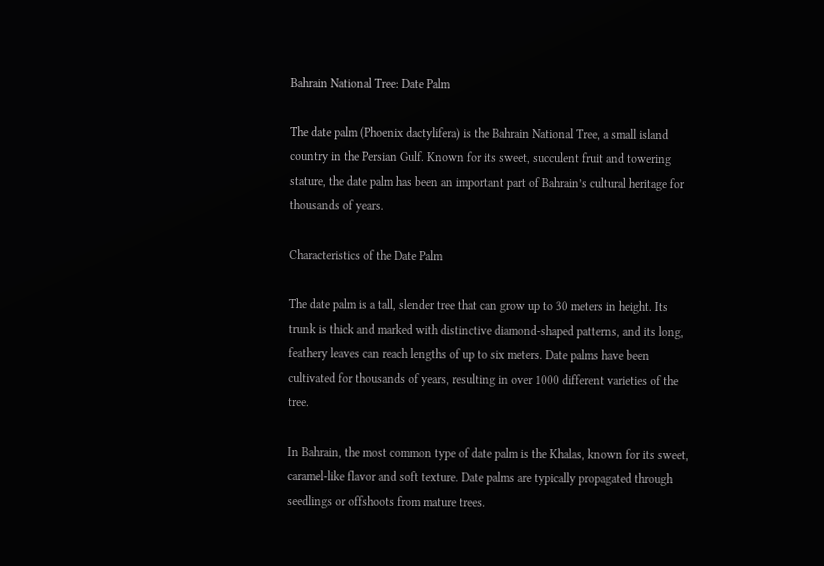Bahrain National Tree: Date Palm

The date palm (Phoenix dactylifera) is the Bahrain National Tree, a small island country in the Persian Gulf. Known for its sweet, succulent fruit and towering stature, the date palm has been an important part of Bahrain’s cultural heritage for thousands of years.

Characteristics of the Date Palm

The date palm is a tall, slender tree that can grow up to 30 meters in height. Its trunk is thick and marked with distinctive diamond-shaped patterns, and its long, feathery leaves can reach lengths of up to six meters. Date palms have been cultivated for thousands of years, resulting in over 1000 different varieties of the tree.

In Bahrain, the most common type of date palm is the Khalas, known for its sweet, caramel-like flavor and soft texture. Date palms are typically propagated through seedlings or offshoots from mature trees.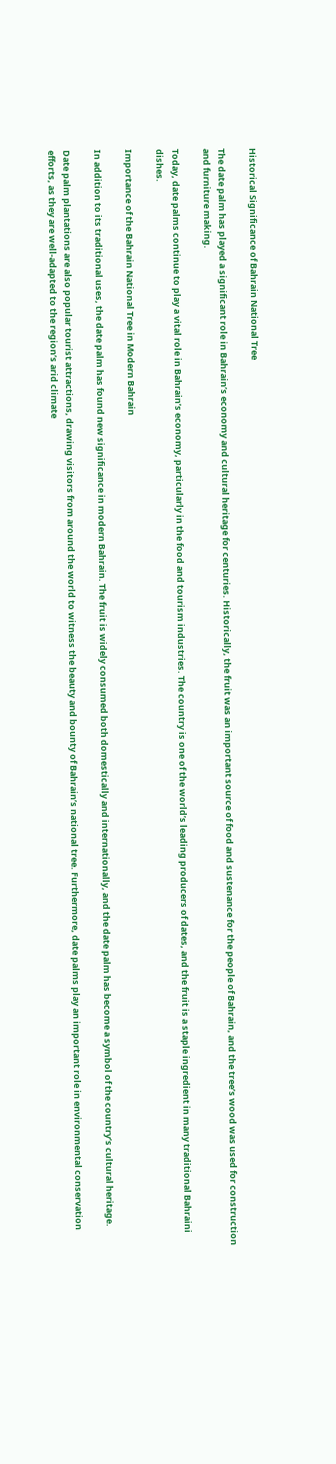Historical Significance of Bahrain National Tree

The date palm has played a significant role in Bahrain’s economy and cultural heritage for centuries. Historically, the fruit was an important source of food and sustenance for the people of Bahrain, and the tree’s wood was used for construction and furniture making.

Today, date palms continue to play a vital role in Bahrain’s economy, particularly in the food and tourism industries. The country is one of the world’s leading producers of dates, and the fruit is a staple ingredient in many traditional Bahraini dishes.

Importance of the Bahrain National Tree in Modern Bahrain

In addition to its traditional uses, the date palm has found new significance in modern Bahrain. The fruit is widely consumed both domestically and internationally, and the date palm has become a symbol of the country’s cultural heritage.

Date palm plantations are also popular tourist attractions, drawing visitors from around the world to witness the beauty and bounty of Bahrain’s national tree. Furthermore, date palms play an important role in environmental conservation efforts, as they are well-adapted to the region’s arid climate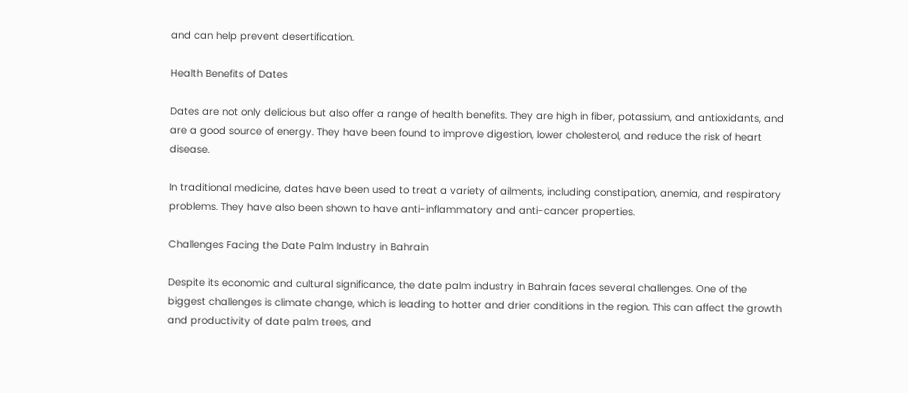and can help prevent desertification.

Health Benefits of Dates

Dates are not only delicious but also offer a range of health benefits. They are high in fiber, potassium, and antioxidants, and are a good source of energy. They have been found to improve digestion, lower cholesterol, and reduce the risk of heart disease.

In traditional medicine, dates have been used to treat a variety of ailments, including constipation, anemia, and respiratory problems. They have also been shown to have anti-inflammatory and anti-cancer properties.

Challenges Facing the Date Palm Industry in Bahrain

Despite its economic and cultural significance, the date palm industry in Bahrain faces several challenges. One of the biggest challenges is climate change, which is leading to hotter and drier conditions in the region. This can affect the growth and productivity of date palm trees, and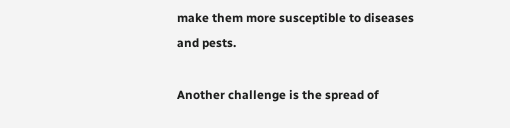make them more susceptible to diseases and pests.

Another challenge is the spread of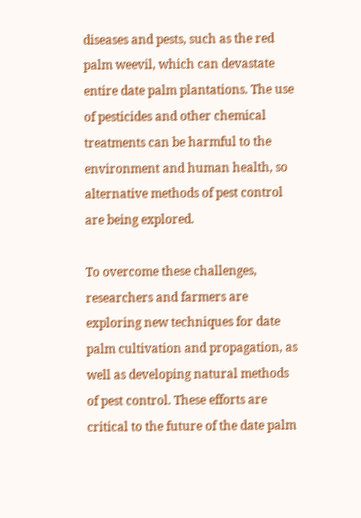diseases and pests, such as the red palm weevil, which can devastate entire date palm plantations. The use of pesticides and other chemical treatments can be harmful to the environment and human health, so alternative methods of pest control are being explored.

To overcome these challenges, researchers and farmers are exploring new techniques for date palm cultivation and propagation, as well as developing natural methods of pest control. These efforts are critical to the future of the date palm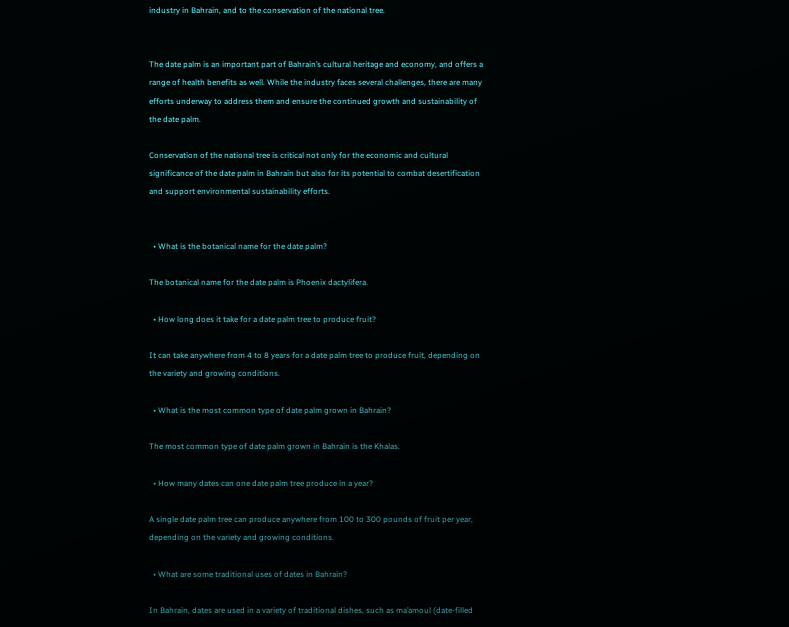industry in Bahrain, and to the conservation of the national tree.


The date palm is an important part of Bahrain’s cultural heritage and economy, and offers a range of health benefits as well. While the industry faces several challenges, there are many efforts underway to address them and ensure the continued growth and sustainability of the date palm.

Conservation of the national tree is critical not only for the economic and cultural significance of the date palm in Bahrain but also for its potential to combat desertification and support environmental sustainability efforts.


  • What is the botanical name for the date palm?

The botanical name for the date palm is Phoenix dactylifera.

  • How long does it take for a date palm tree to produce fruit?

It can take anywhere from 4 to 8 years for a date palm tree to produce fruit, depending on the variety and growing conditions.

  • What is the most common type of date palm grown in Bahrain?

The most common type of date palm grown in Bahrain is the Khalas.

  • How many dates can one date palm tree produce in a year?

A single date palm tree can produce anywhere from 100 to 300 pounds of fruit per year, depending on the variety and growing conditions.

  • What are some traditional uses of dates in Bahrain?

In Bahrain, dates are used in a variety of traditional dishes, such as ma’amoul (date-filled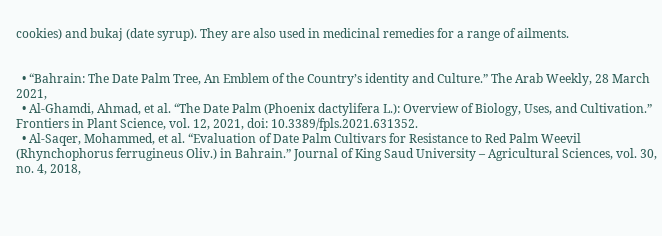cookies) and bukaj (date syrup). They are also used in medicinal remedies for a range of ailments.


  • “Bahrain: The Date Palm Tree, An Emblem of the Country’s identity and Culture.” The Arab Weekly, 28 March 2021,
  • Al-Ghamdi, Ahmad, et al. “The Date Palm (Phoenix dactylifera L.): Overview of Biology, Uses, and Cultivation.” Frontiers in Plant Science, vol. 12, 2021, doi: 10.3389/fpls.2021.631352.
  • Al-Saqer, Mohammed, et al. “Evaluation of Date Palm Cultivars for Resistance to Red Palm Weevil (Rhynchophorus ferrugineus Oliv.) in Bahrain.” Journal of King Saud University – Agricultural Sciences, vol. 30, no. 4, 2018,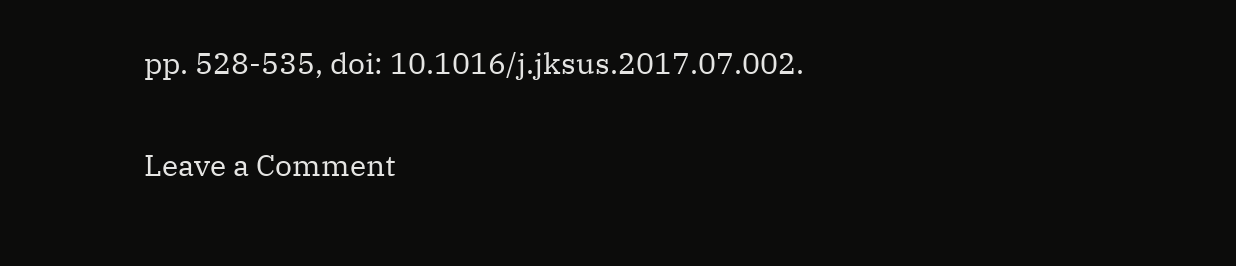pp. 528-535, doi: 10.1016/j.jksus.2017.07.002.

Leave a Comment